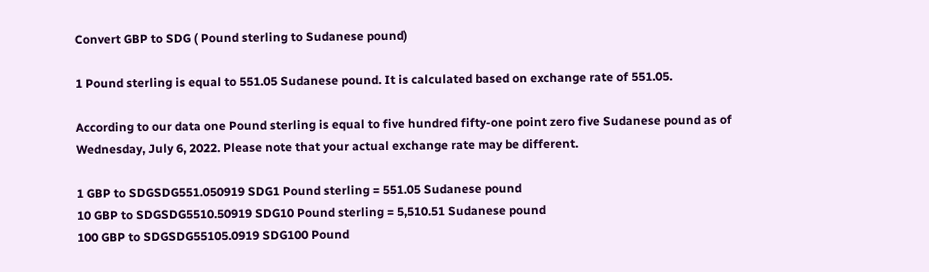Convert GBP to SDG ( Pound sterling to Sudanese pound)

1 Pound sterling is equal to 551.05 Sudanese pound. It is calculated based on exchange rate of 551.05.

According to our data one Pound sterling is equal to five hundred fifty-one point zero five Sudanese pound as of Wednesday, July 6, 2022. Please note that your actual exchange rate may be different.

1 GBP to SDGSDG551.050919 SDG1 Pound sterling = 551.05 Sudanese pound
10 GBP to SDGSDG5510.50919 SDG10 Pound sterling = 5,510.51 Sudanese pound
100 GBP to SDGSDG55105.0919 SDG100 Pound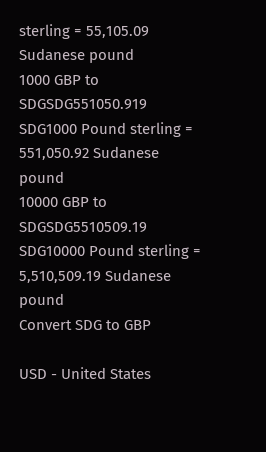sterling = 55,105.09 Sudanese pound
1000 GBP to SDGSDG551050.919 SDG1000 Pound sterling = 551,050.92 Sudanese pound
10000 GBP to SDGSDG5510509.19 SDG10000 Pound sterling = 5,510,509.19 Sudanese pound
Convert SDG to GBP

USD - United States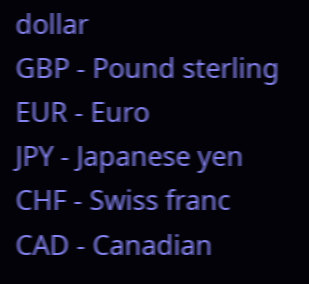dollar
GBP - Pound sterling
EUR - Euro
JPY - Japanese yen
CHF - Swiss franc
CAD - Canadian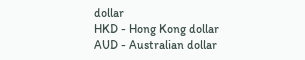dollar
HKD - Hong Kong dollar
AUD - Australian dollar